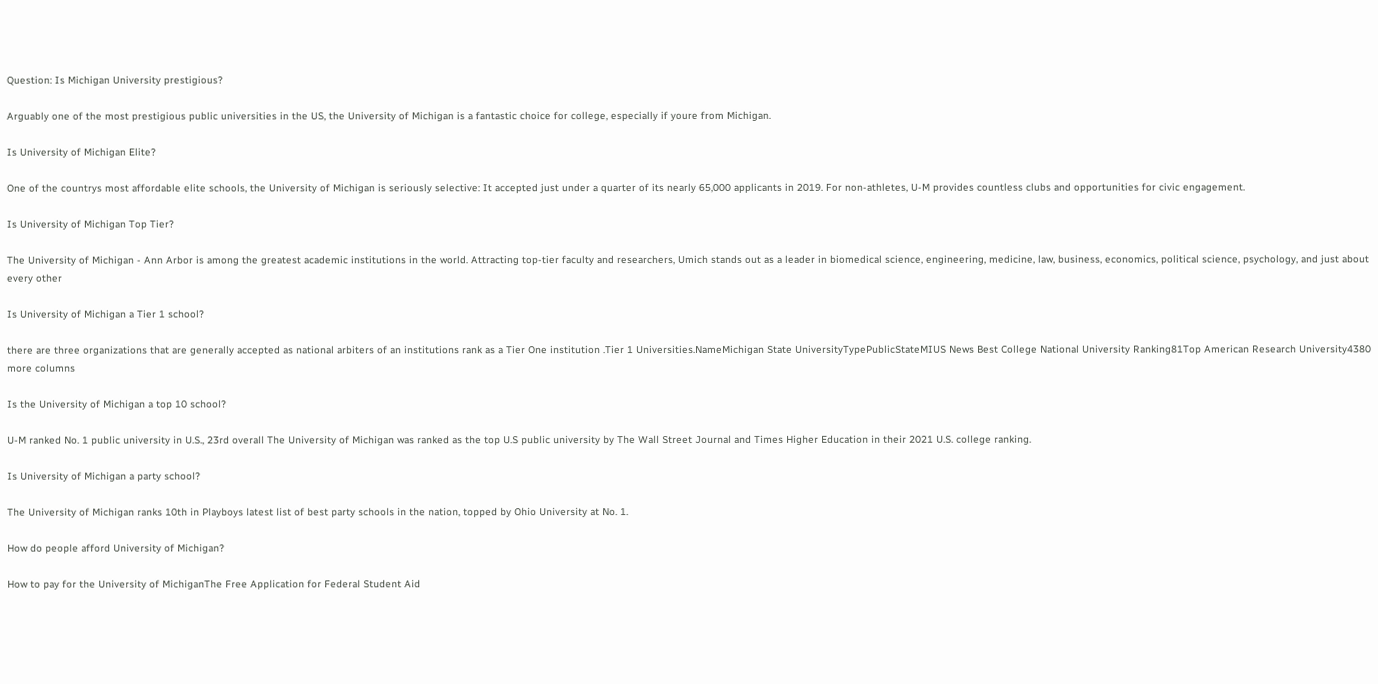Question: Is Michigan University prestigious?

Arguably one of the most prestigious public universities in the US, the University of Michigan is a fantastic choice for college, especially if youre from Michigan.

Is University of Michigan Elite?

One of the countrys most affordable elite schools, the University of Michigan is seriously selective: It accepted just under a quarter of its nearly 65,000 applicants in 2019. For non-athletes, U-M provides countless clubs and opportunities for civic engagement.

Is University of Michigan Top Tier?

The University of Michigan - Ann Arbor is among the greatest academic institutions in the world. Attracting top-tier faculty and researchers, Umich stands out as a leader in biomedical science, engineering, medicine, law, business, economics, political science, psychology, and just about every other

Is University of Michigan a Tier 1 school?

there are three organizations that are generally accepted as national arbiters of an institutions rank as a Tier One institution .Tier 1 Universities.NameMichigan State UniversityTypePublicStateMIUS News Best College National University Ranking81Top American Research University4380 more columns

Is the University of Michigan a top 10 school?

U-M ranked No. 1 public university in U.S., 23rd overall The University of Michigan was ranked as the top U.S public university by The Wall Street Journal and Times Higher Education in their 2021 U.S. college ranking.

Is University of Michigan a party school?

The University of Michigan ranks 10th in Playboys latest list of best party schools in the nation, topped by Ohio University at No. 1.

How do people afford University of Michigan?

How to pay for the University of MichiganThe Free Application for Federal Student Aid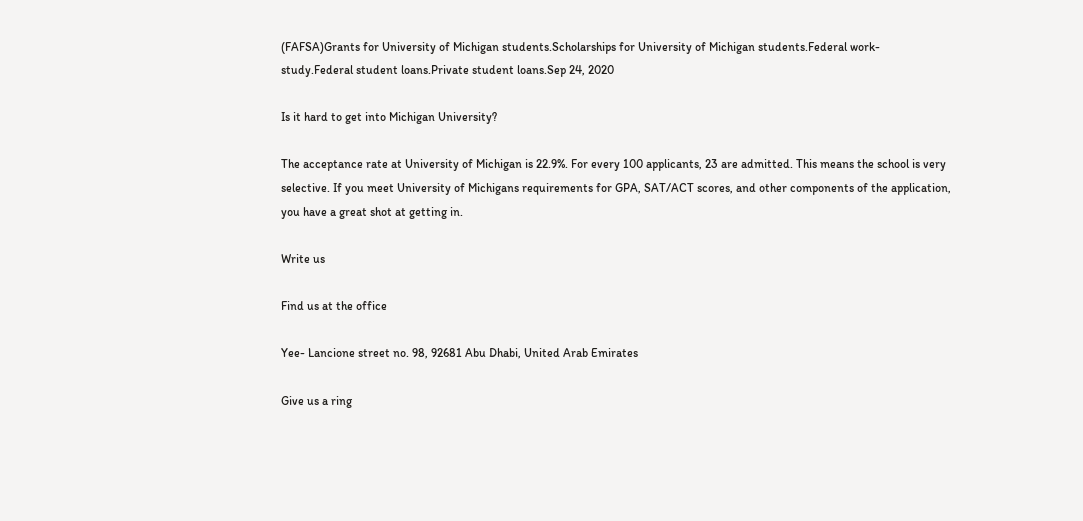(FAFSA)Grants for University of Michigan students.Scholarships for University of Michigan students.Federal work-study.Federal student loans.Private student loans.Sep 24, 2020

Is it hard to get into Michigan University?

The acceptance rate at University of Michigan is 22.9%. For every 100 applicants, 23 are admitted. This means the school is very selective. If you meet University of Michigans requirements for GPA, SAT/ACT scores, and other components of the application, you have a great shot at getting in.

Write us

Find us at the office

Yee- Lancione street no. 98, 92681 Abu Dhabi, United Arab Emirates

Give us a ring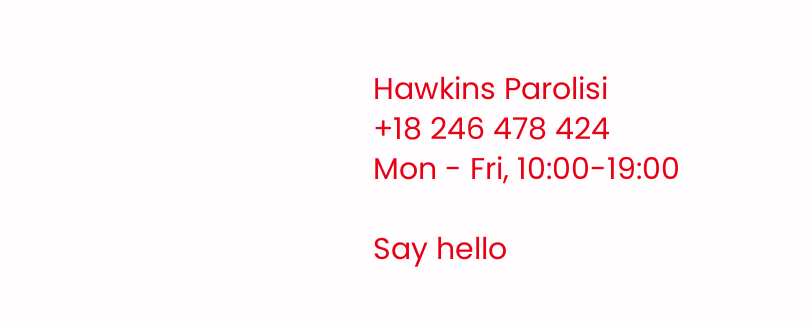Hawkins Parolisi
+18 246 478 424
Mon - Fri, 10:00-19:00

Say hello